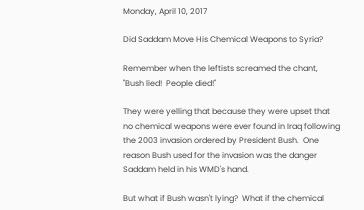Monday, April 10, 2017

Did Saddam Move His Chemical Weapons to Syria?

Remember when the leftists screamed the chant, "Bush lied!  People died!"

They were yelling that because they were upset that no chemical weapons were ever found in Iraq following the 2003 invasion ordered by President Bush.  One reason Bush used for the invasion was the danger Saddam held in his WMD's hand.

But what if Bush wasn't lying?  What if the chemical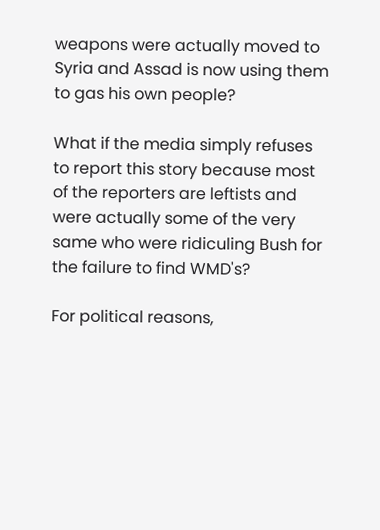weapons were actually moved to Syria and Assad is now using them to gas his own people?

What if the media simply refuses to report this story because most of the reporters are leftists and were actually some of the very same who were ridiculing Bush for the failure to find WMD's?

For political reasons,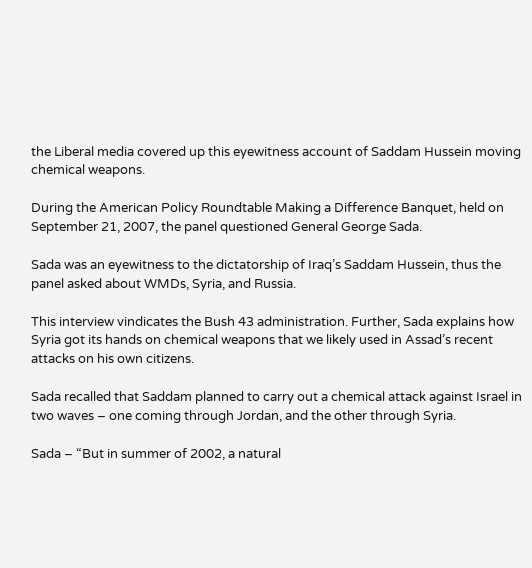the Liberal media covered up this eyewitness account of Saddam Hussein moving chemical weapons.

During the American Policy Roundtable Making a Difference Banquet, held on September 21, 2007, the panel questioned General George Sada.

Sada was an eyewitness to the dictatorship of Iraq’s Saddam Hussein, thus the panel asked about WMDs, Syria, and Russia.

This interview vindicates the Bush 43 administration. Further, Sada explains how Syria got its hands on chemical weapons that we likely used in Assad’s recent attacks on his own citizens.

Sada recalled that Saddam planned to carry out a chemical attack against Israel in two waves – one coming through Jordan, and the other through Syria.

Sada – “But in summer of 2002, a natural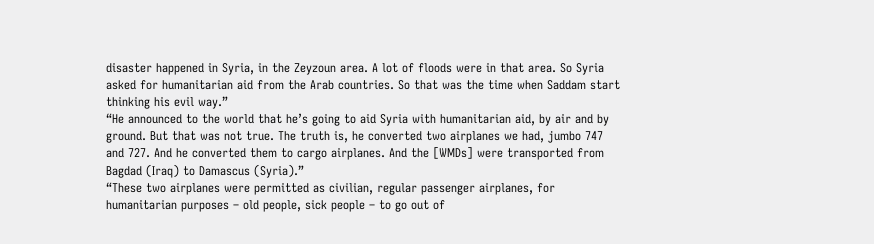disaster happened in Syria, in the Zeyzoun area. A lot of floods were in that area. So Syria asked for humanitarian aid from the Arab countries. So that was the time when Saddam start thinking his evil way.”
“He announced to the world that he’s going to aid Syria with humanitarian aid, by air and by ground. But that was not true. The truth is, he converted two airplanes we had, jumbo 747 and 727. And he converted them to cargo airplanes. And the [WMDs] were transported from Bagdad (Iraq) to Damascus (Syria).”
“These two airplanes were permitted as civilian, regular passenger airplanes, for humanitarian purposes – old people, sick people – to go out of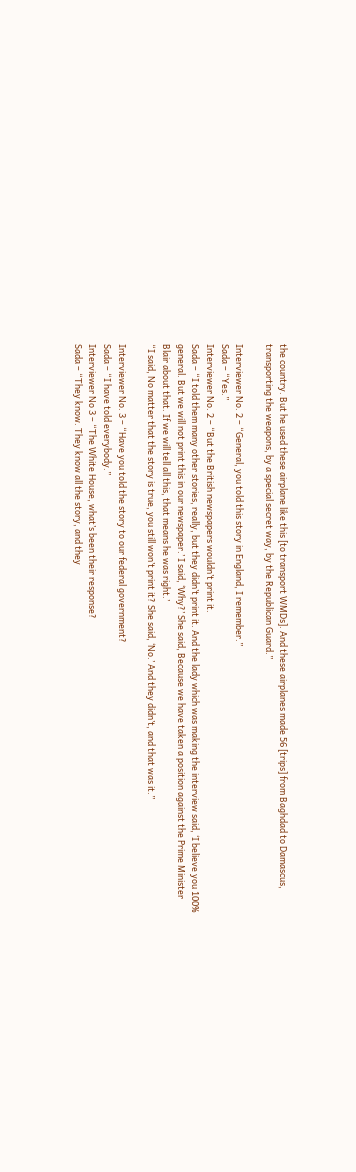the country. But he used these airplane like this [to transport WMDs]. And these airplanes made 56 [trips] from Baghdad to Damascus, transporting the weapons, by a special secret way, by the Republican Guard.”

Interviewer No. 2 – “General, you told this story in England, I remember.”
Sada – “Yes.”
Interviewer No. 2 – “But the British newspapers wouldn’t print it.
Sada – “I told them many other stories, really, but they didn’t print it. And the lady which was making the interview said, ‘I believe you 100% general. But we will not print this in our newspaper.’ I said, ‘Why?’ She said, Because we have taken a position against the Prime Minister Blair about that. If we will tell all this, that means he was right.’
“I said, No matter that the story is true, you still won’t print it? She said, ‘No.’ And they didn’t, and that was it.”

Interviewer No. 3 – “Have you told the story to our federal government?
Sada – “I have told everybody.”
Interviewer No 3 – “The White House, what’s been their response?
Sada – “They know. They know all the story, and they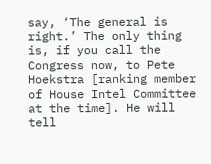say, ‘The general is right.’ The only thing is, if you call the Congress now, to Pete Hoekstra [ranking member of House Intel Committee at the time]. He will tell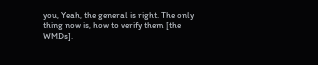you, Yeah, the general is right. The only thing now is, how to verify them [the WMDs].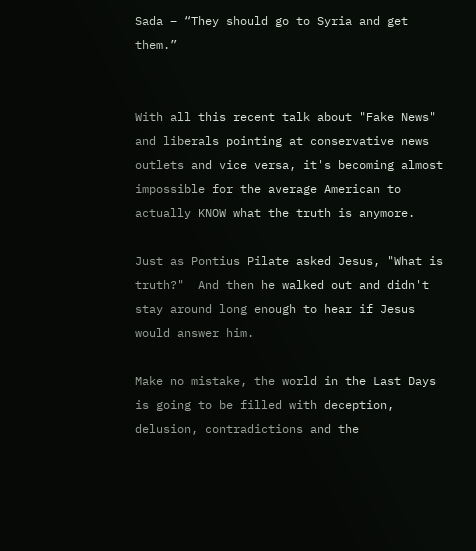Sada – “They should go to Syria and get them.”


With all this recent talk about "Fake News" and liberals pointing at conservative news outlets and vice versa, it's becoming almost impossible for the average American to actually KNOW what the truth is anymore.

Just as Pontius Pilate asked Jesus, "What is truth?"  And then he walked out and didn't stay around long enough to hear if Jesus would answer him.

Make no mistake, the world in the Last Days is going to be filled with deception, delusion, contradictions and the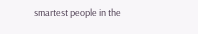smartest people in the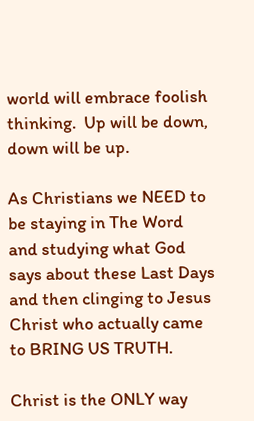world will embrace foolish thinking.  Up will be down, down will be up.

As Christians we NEED to be staying in The Word and studying what God says about these Last Days and then clinging to Jesus Christ who actually came to BRING US TRUTH.

Christ is the ONLY way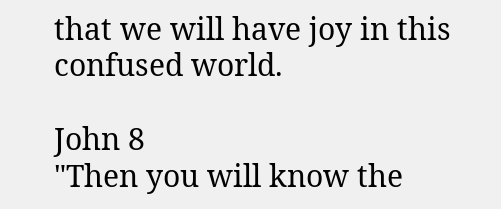that we will have joy in this confused world.

John 8
"Then you will know the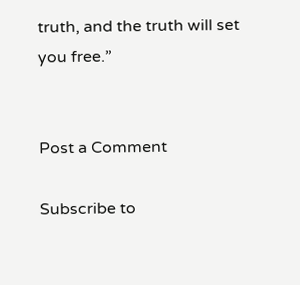truth, and the truth will set you free.”


Post a Comment

Subscribe to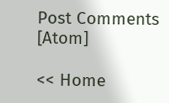Post Comments [Atom]

<< Home